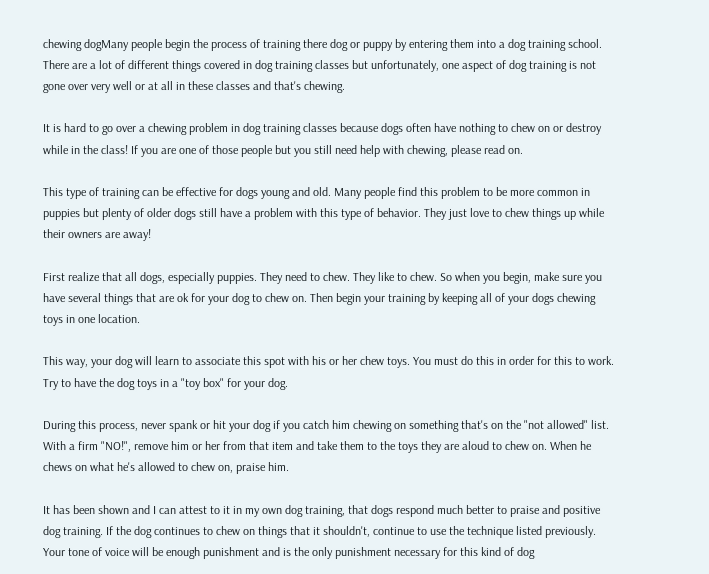chewing dogMany people begin the process of training there dog or puppy by entering them into a dog training school. There are a lot of different things covered in dog training classes but unfortunately, one aspect of dog training is not gone over very well or at all in these classes and that's chewing.

It is hard to go over a chewing problem in dog training classes because dogs often have nothing to chew on or destroy while in the class! If you are one of those people but you still need help with chewing, please read on.

This type of training can be effective for dogs young and old. Many people find this problem to be more common in puppies but plenty of older dogs still have a problem with this type of behavior. They just love to chew things up while their owners are away!

First realize that all dogs, especially puppies. They need to chew. They like to chew. So when you begin, make sure you have several things that are ok for your dog to chew on. Then begin your training by keeping all of your dogs chewing toys in one location.

This way, your dog will learn to associate this spot with his or her chew toys. You must do this in order for this to work. Try to have the dog toys in a "toy box" for your dog.

During this process, never spank or hit your dog if you catch him chewing on something that's on the "not allowed" list. With a firm "NO!", remove him or her from that item and take them to the toys they are aloud to chew on. When he chews on what he's allowed to chew on, praise him.

It has been shown and I can attest to it in my own dog training, that dogs respond much better to praise and positive dog training. If the dog continues to chew on things that it shouldn't, continue to use the technique listed previously. Your tone of voice will be enough punishment and is the only punishment necessary for this kind of dog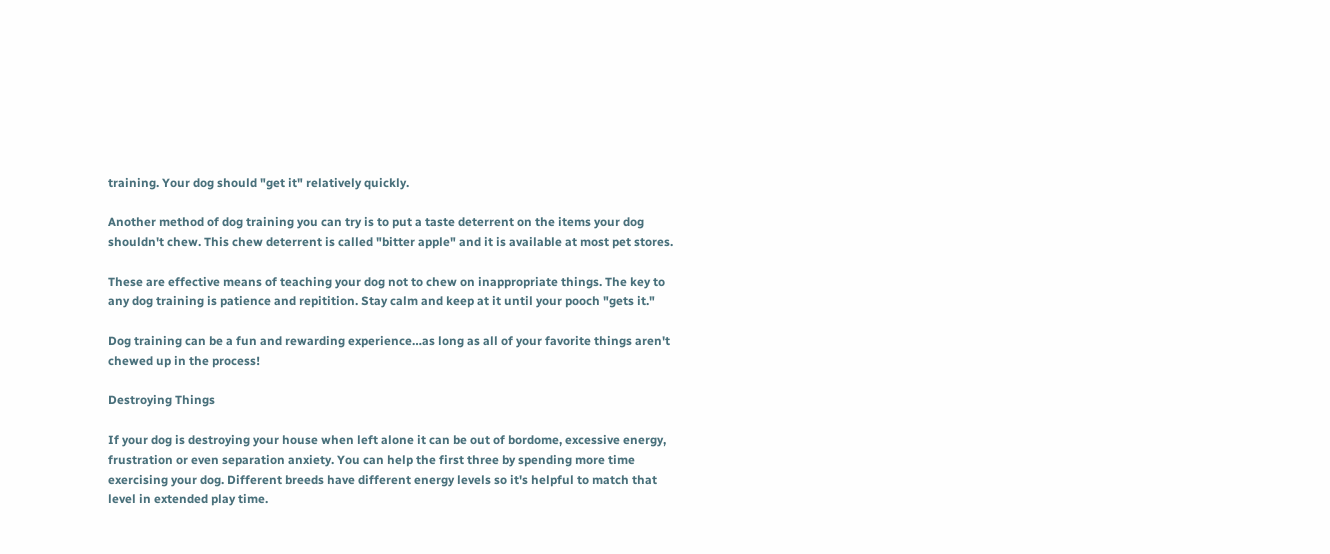training. Your dog should "get it" relatively quickly.

Another method of dog training you can try is to put a taste deterrent on the items your dog shouldn't chew. This chew deterrent is called "bitter apple" and it is available at most pet stores.

These are effective means of teaching your dog not to chew on inappropriate things. The key to any dog training is patience and repitition. Stay calm and keep at it until your pooch "gets it."

Dog training can be a fun and rewarding experience…as long as all of your favorite things aren't chewed up in the process!

Destroying Things

If your dog is destroying your house when left alone it can be out of bordome, excessive energy, frustration or even separation anxiety. You can help the first three by spending more time exercising your dog. Different breeds have different energy levels so it's helpful to match that level in extended play time.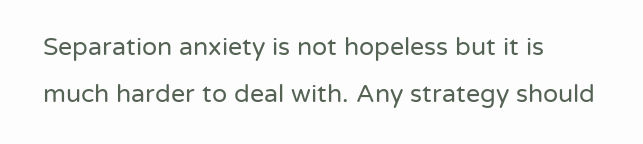Separation anxiety is not hopeless but it is much harder to deal with. Any strategy should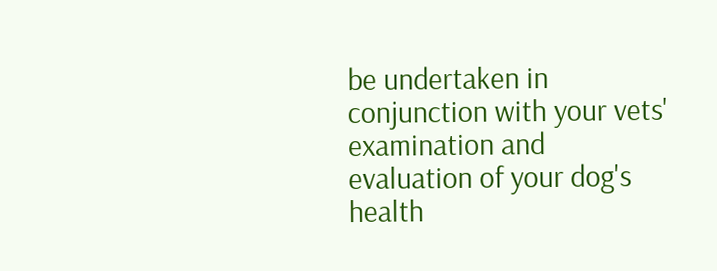be undertaken in conjunction with your vets' examination and evaluation of your dog's health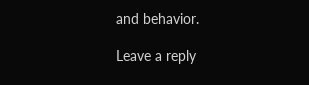and behavior.

Leave a reply